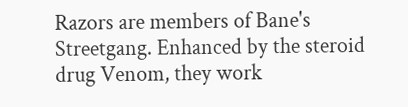Razors are members of Bane's Streetgang. Enhanced by the steroid drug Venom, they work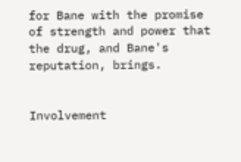for Bane with the promise of strength and power that the drug, and Bane's reputation, brings.


Involvement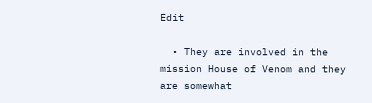Edit

  • They are involved in the mission House of Venom and they are somewhat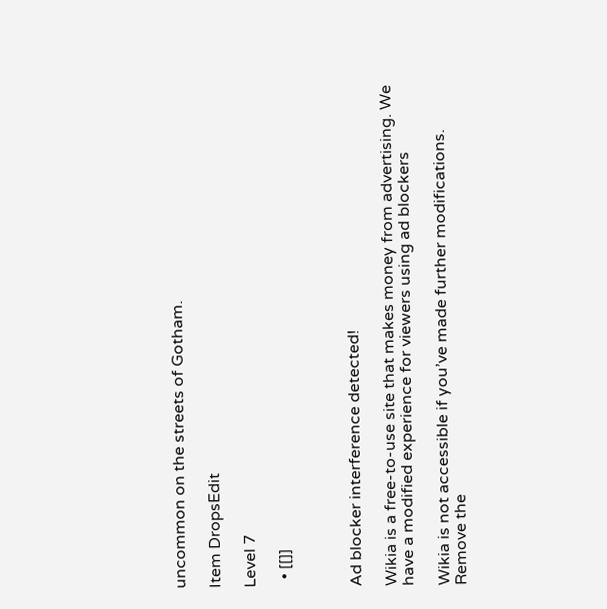uncommon on the streets of Gotham.

Item DropsEdit

Level 7

  • [[]]



Ad blocker interference detected!

Wikia is a free-to-use site that makes money from advertising. We have a modified experience for viewers using ad blockers

Wikia is not accessible if you’ve made further modifications. Remove the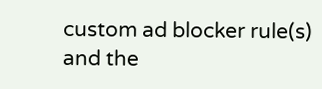custom ad blocker rule(s) and the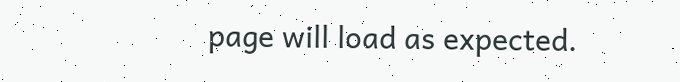page will load as expected.